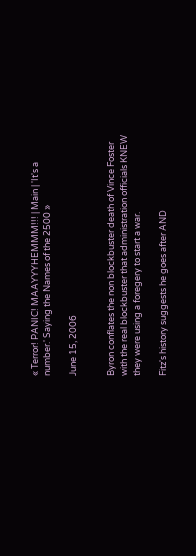« Terror! PANIC! MAAYYYHEMMM!!! | Main | 'It's a number.' Saying the Names of the 2500 »

June 15, 2006


Byron conflates the non blockbuster death of Vince Foster with the real blockbuster that administration officials KNEW they were using a foregery to start a war.

Fitz's history suggests he goes after AND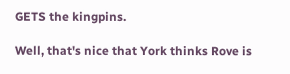GETS the kingpins.

Well, that's nice that York thinks Rove is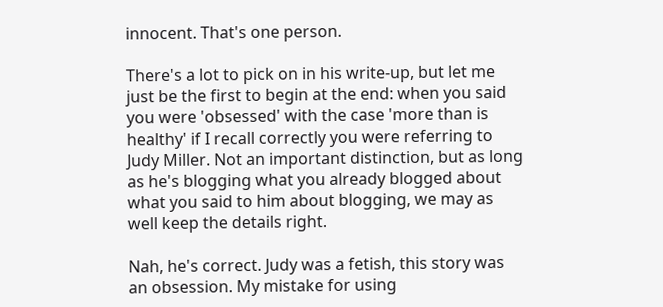innocent. That's one person.

There's a lot to pick on in his write-up, but let me just be the first to begin at the end: when you said you were 'obsessed' with the case 'more than is healthy' if I recall correctly you were referring to Judy Miller. Not an important distinction, but as long as he's blogging what you already blogged about what you said to him about blogging, we may as well keep the details right.

Nah, he's correct. Judy was a fetish, this story was an obsession. My mistake for using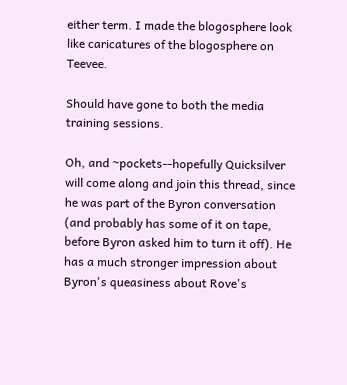either term. I made the blogosphere look like caricatures of the blogosphere on Teevee.

Should have gone to both the media training sessions.

Oh, and ~pockets--hopefully Quicksilver will come along and join this thread, since he was part of the Byron conversation (and probably has some of it on tape, before Byron asked him to turn it off). He has a much stronger impression about Byron's queasiness about Rove's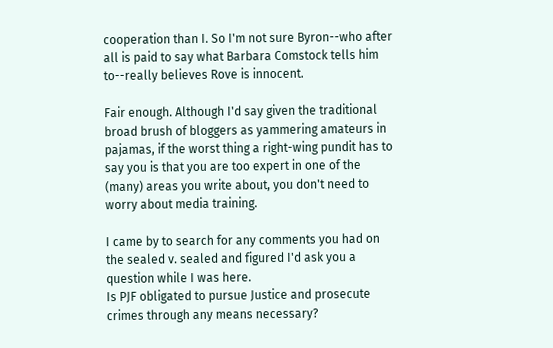cooperation than I. So I'm not sure Byron--who after all is paid to say what Barbara Comstock tells him to--really believes Rove is innocent.

Fair enough. Although I'd say given the traditional broad brush of bloggers as yammering amateurs in pajamas, if the worst thing a right-wing pundit has to say you is that you are too expert in one of the (many) areas you write about, you don't need to worry about media training.

I came by to search for any comments you had on the sealed v. sealed and figured I'd ask you a question while I was here.
Is PJF obligated to pursue Justice and prosecute crimes through any means necessary?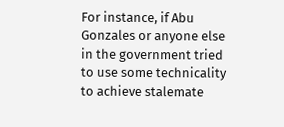For instance, if Abu Gonzales or anyone else in the government tried to use some technicality to achieve stalemate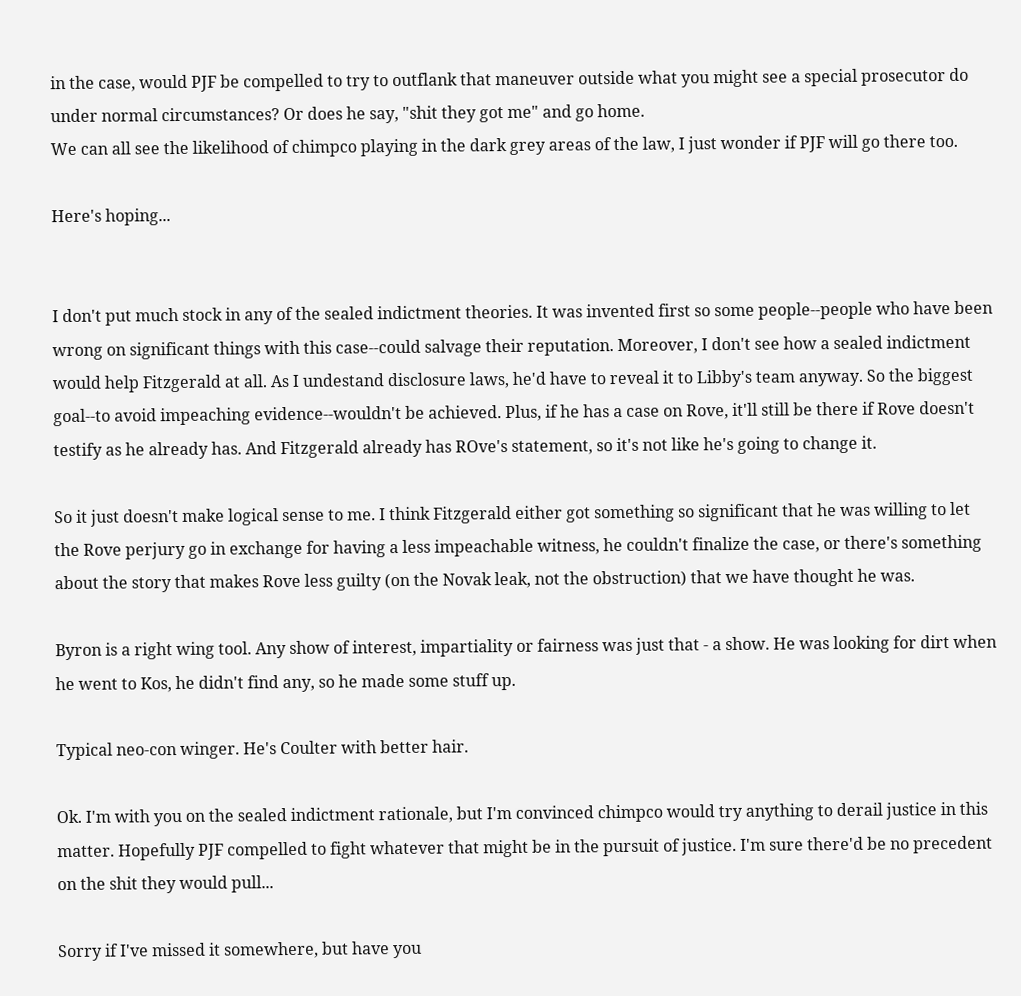in the case, would PJF be compelled to try to outflank that maneuver outside what you might see a special prosecutor do under normal circumstances? Or does he say, "shit they got me" and go home.
We can all see the likelihood of chimpco playing in the dark grey areas of the law, I just wonder if PJF will go there too.

Here's hoping...


I don't put much stock in any of the sealed indictment theories. It was invented first so some people--people who have been wrong on significant things with this case--could salvage their reputation. Moreover, I don't see how a sealed indictment would help Fitzgerald at all. As I undestand disclosure laws, he'd have to reveal it to Libby's team anyway. So the biggest goal--to avoid impeaching evidence--wouldn't be achieved. Plus, if he has a case on Rove, it'll still be there if Rove doesn't testify as he already has. And Fitzgerald already has ROve's statement, so it's not like he's going to change it.

So it just doesn't make logical sense to me. I think Fitzgerald either got something so significant that he was willing to let the Rove perjury go in exchange for having a less impeachable witness, he couldn't finalize the case, or there's something about the story that makes Rove less guilty (on the Novak leak, not the obstruction) that we have thought he was.

Byron is a right wing tool. Any show of interest, impartiality or fairness was just that - a show. He was looking for dirt when he went to Kos, he didn't find any, so he made some stuff up.

Typical neo-con winger. He's Coulter with better hair.

Ok. I'm with you on the sealed indictment rationale, but I'm convinced chimpco would try anything to derail justice in this matter. Hopefully PJF compelled to fight whatever that might be in the pursuit of justice. I'm sure there'd be no precedent on the shit they would pull...

Sorry if I've missed it somewhere, but have you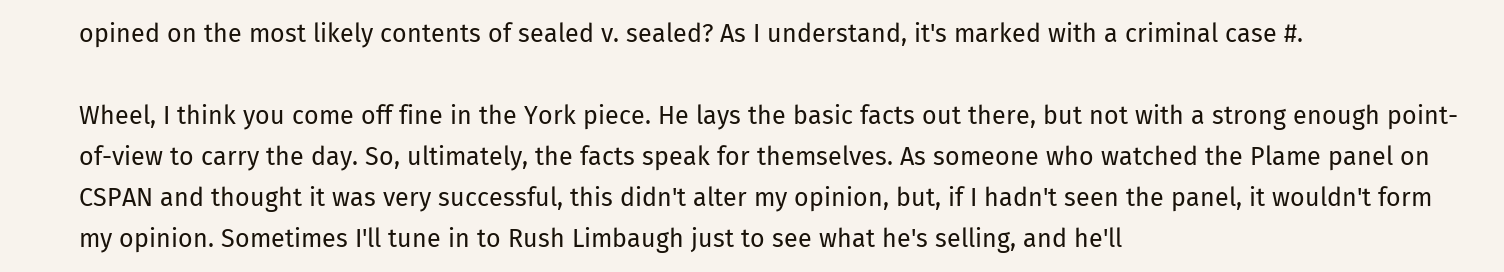opined on the most likely contents of sealed v. sealed? As I understand, it's marked with a criminal case #.

Wheel, I think you come off fine in the York piece. He lays the basic facts out there, but not with a strong enough point-of-view to carry the day. So, ultimately, the facts speak for themselves. As someone who watched the Plame panel on CSPAN and thought it was very successful, this didn't alter my opinion, but, if I hadn't seen the panel, it wouldn't form my opinion. Sometimes I'll tune in to Rush Limbaugh just to see what he's selling, and he'll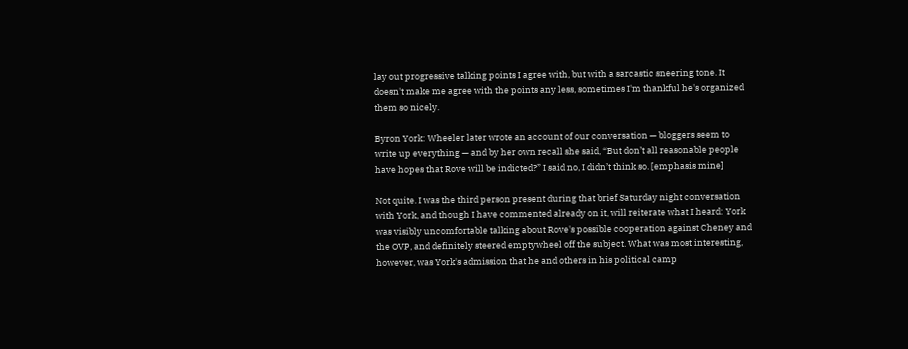lay out progressive talking points I agree with, but with a sarcastic sneering tone. It doesn't make me agree with the points any less, sometimes I'm thankful he's organized them so nicely.

Byron York: Wheeler later wrote an account of our conversation — bloggers seem to write up everything — and by her own recall she said, “But don’t all reasonable people have hopes that Rove will be indicted?” I said no, I didn’t think so. [emphasis mine]

Not quite. I was the third person present during that brief Saturday night conversation with York, and though I have commented already on it, will reiterate what I heard: York was visibly uncomfortable talking about Rove's possible cooperation against Cheney and the OVP, and definitely steered emptywheel off the subject. What was most interesting, however, was York's admission that he and others in his political camp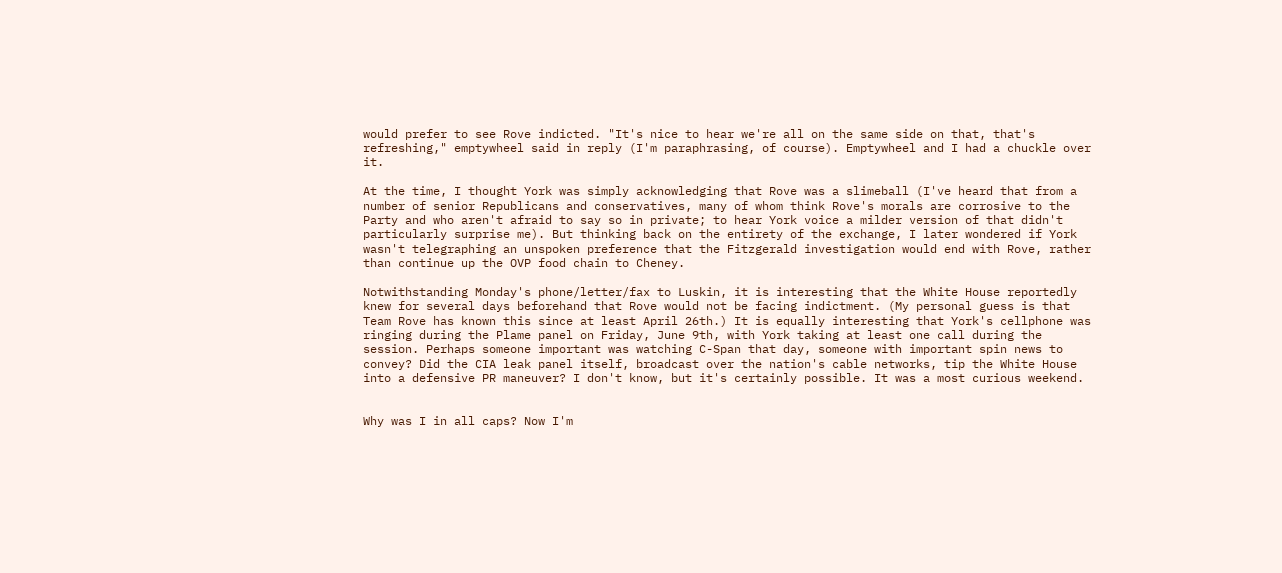would prefer to see Rove indicted. "It's nice to hear we're all on the same side on that, that's refreshing," emptywheel said in reply (I'm paraphrasing, of course). Emptywheel and I had a chuckle over it.

At the time, I thought York was simply acknowledging that Rove was a slimeball (I've heard that from a number of senior Republicans and conservatives, many of whom think Rove's morals are corrosive to the Party and who aren't afraid to say so in private; to hear York voice a milder version of that didn't particularly surprise me). But thinking back on the entirety of the exchange, I later wondered if York wasn't telegraphing an unspoken preference that the Fitzgerald investigation would end with Rove, rather than continue up the OVP food chain to Cheney.

Notwithstanding Monday's phone/letter/fax to Luskin, it is interesting that the White House reportedly knew for several days beforehand that Rove would not be facing indictment. (My personal guess is that Team Rove has known this since at least April 26th.) It is equally interesting that York's cellphone was ringing during the Plame panel on Friday, June 9th, with York taking at least one call during the session. Perhaps someone important was watching C-Span that day, someone with important spin news to convey? Did the CIA leak panel itself, broadcast over the nation's cable networks, tip the White House into a defensive PR maneuver? I don't know, but it's certainly possible. It was a most curious weekend.


Why was I in all caps? Now I'm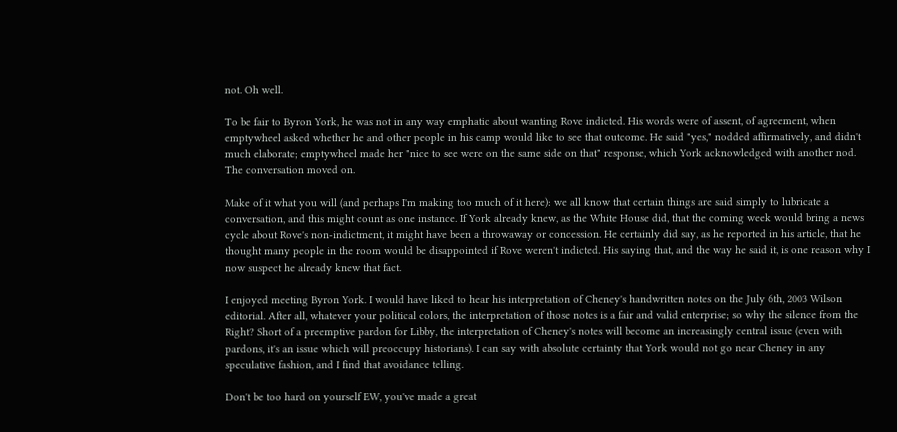not. Oh well.

To be fair to Byron York, he was not in any way emphatic about wanting Rove indicted. His words were of assent, of agreement, when emptywheel asked whether he and other people in his camp would like to see that outcome. He said "yes," nodded affirmatively, and didn't much elaborate; emptywheel made her "nice to see were on the same side on that" response, which York acknowledged with another nod. The conversation moved on.

Make of it what you will (and perhaps I'm making too much of it here): we all know that certain things are said simply to lubricate a conversation, and this might count as one instance. If York already knew, as the White House did, that the coming week would bring a news cycle about Rove's non-indictment, it might have been a throwaway or concession. He certainly did say, as he reported in his article, that he thought many people in the room would be disappointed if Rove weren't indicted. His saying that, and the way he said it, is one reason why I now suspect he already knew that fact.

I enjoyed meeting Byron York. I would have liked to hear his interpretation of Cheney's handwritten notes on the July 6th, 2003 Wilson editorial. After all, whatever your political colors, the interpretation of those notes is a fair and valid enterprise; so why the silence from the Right? Short of a preemptive pardon for Libby, the interpretation of Cheney's notes will become an increasingly central issue (even with pardons, it's an issue which will preoccupy historians). I can say with absolute certainty that York would not go near Cheney in any speculative fashion, and I find that avoidance telling.

Don't be too hard on yourself EW, you've made a great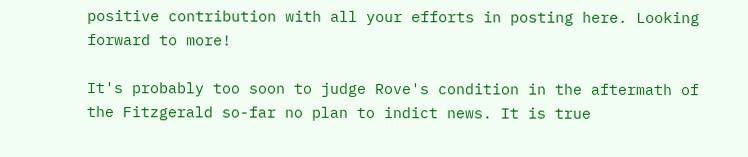positive contribution with all your efforts in posting here. Looking forward to more!

It's probably too soon to judge Rove's condition in the aftermath of the Fitzgerald so-far no plan to indict news. It is true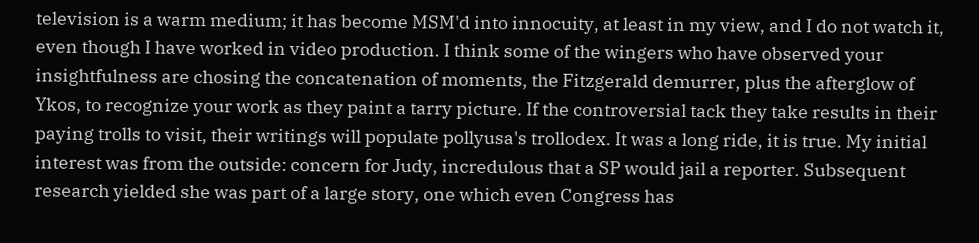television is a warm medium; it has become MSM'd into innocuity, at least in my view, and I do not watch it, even though I have worked in video production. I think some of the wingers who have observed your insightfulness are chosing the concatenation of moments, the Fitzgerald demurrer, plus the afterglow of Ykos, to recognize your work as they paint a tarry picture. If the controversial tack they take results in their paying trolls to visit, their writings will populate pollyusa's trollodex. It was a long ride, it is true. My initial interest was from the outside: concern for Judy, incredulous that a SP would jail a reporter. Subsequent research yielded she was part of a large story, one which even Congress has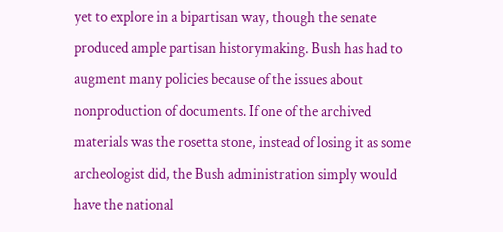yet to explore in a bipartisan way, though the senate produced ample partisan historymaking. Bush has had to augment many policies because of the issues about nonproduction of documents. If one of the archived materials was the rosetta stone, instead of losing it as some archeologist did, the Bush administration simply would have the national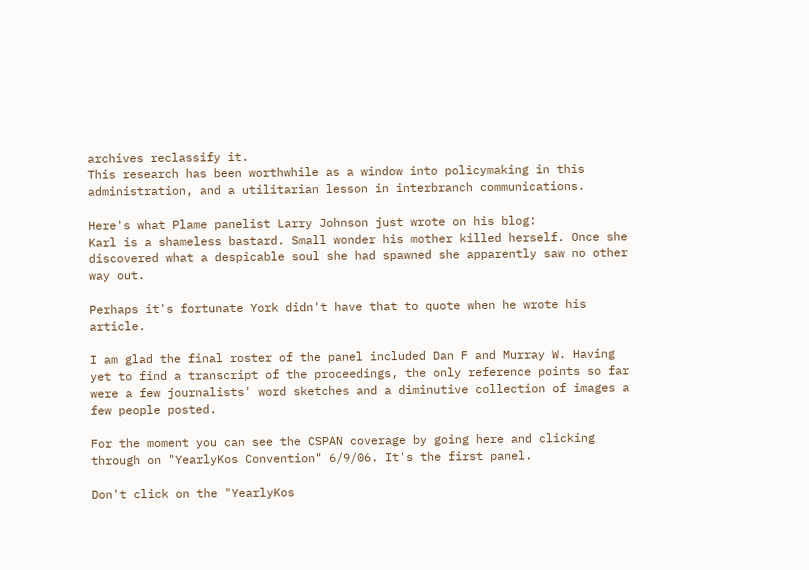archives reclassify it.
This research has been worthwhile as a window into policymaking in this administration, and a utilitarian lesson in interbranch communications.

Here's what Plame panelist Larry Johnson just wrote on his blog:
Karl is a shameless bastard. Small wonder his mother killed herself. Once she discovered what a despicable soul she had spawned she apparently saw no other way out.

Perhaps it's fortunate York didn't have that to quote when he wrote his article.

I am glad the final roster of the panel included Dan F and Murray W. Having yet to find a transcript of the proceedings, the only reference points so far were a few journalists' word sketches and a diminutive collection of images a few people posted.

For the moment you can see the CSPAN coverage by going here and clicking through on "YearlyKos Convention" 6/9/06. It's the first panel.

Don't click on the "YearlyKos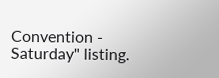Convention - Saturday" listing.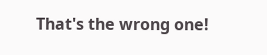That's the wrong one!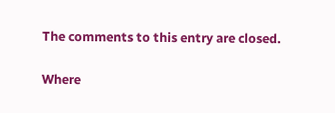The comments to this entry are closed.

Where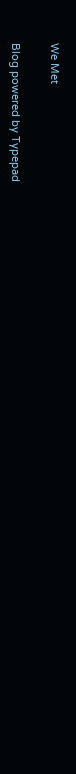We Met

Blog powered by Typepad